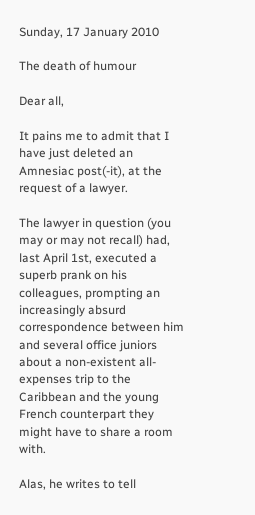Sunday, 17 January 2010

The death of humour

Dear all,

It pains me to admit that I have just deleted an Amnesiac post(-it), at the request of a lawyer.

The lawyer in question (you may or may not recall) had, last April 1st, executed a superb prank on his colleagues, prompting an increasingly absurd correspondence between him and several office juniors about a non-existent all-expenses trip to the Caribbean and the young French counterpart they might have to share a room with.

Alas, he writes to tell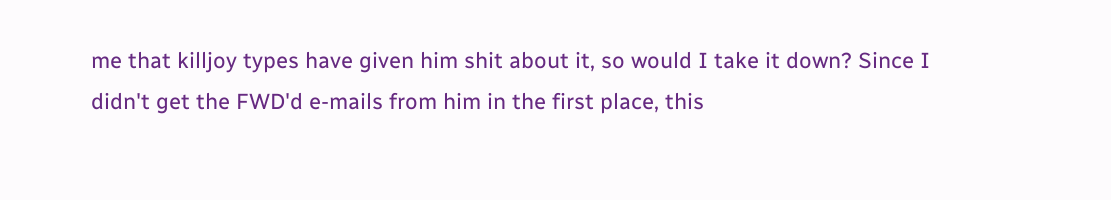me that killjoy types have given him shit about it, so would I take it down? Since I didn't get the FWD'd e-mails from him in the first place, this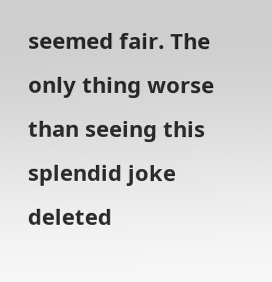seemed fair. The only thing worse than seeing this splendid joke deleted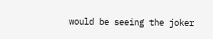would be seeing the joker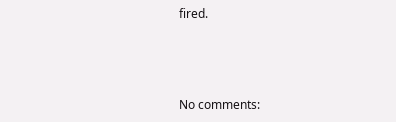fired.



No comments: